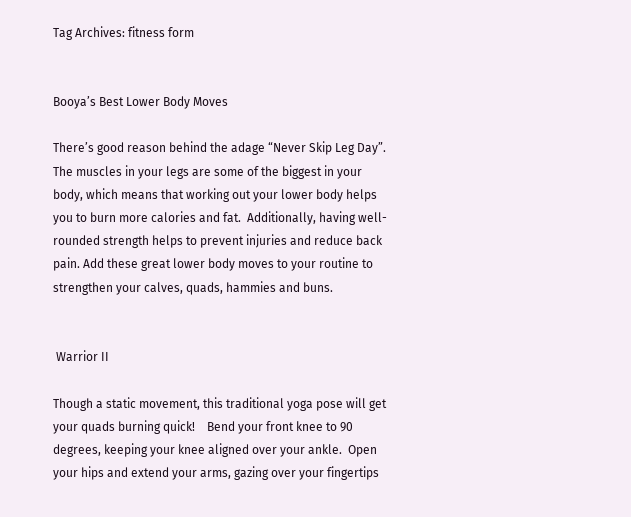Tag Archives: fitness form


Booya’s Best Lower Body Moves

There’s good reason behind the adage “Never Skip Leg Day”.  The muscles in your legs are some of the biggest in your body, which means that working out your lower body helps you to burn more calories and fat.  Additionally, having well-rounded strength helps to prevent injuries and reduce back pain. Add these great lower body moves to your routine to strengthen your calves, quads, hammies and buns.


 Warrior II

Though a static movement, this traditional yoga pose will get your quads burning quick!    Bend your front knee to 90 degrees, keeping your knee aligned over your ankle.  Open your hips and extend your arms, gazing over your fingertips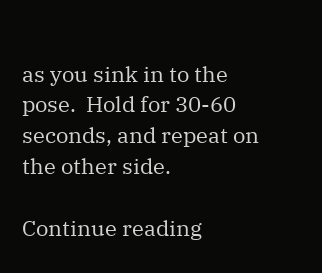as you sink in to the pose.  Hold for 30-60 seconds, and repeat on the other side.

Continue reading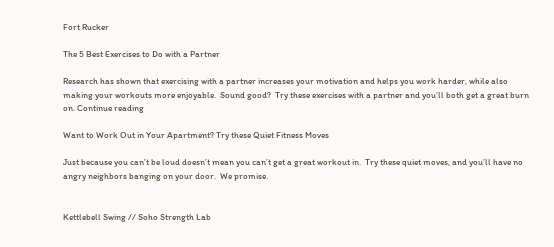Fort Rucker

The 5 Best Exercises to Do with a Partner

Research has shown that exercising with a partner increases your motivation and helps you work harder, while also making your workouts more enjoyable.  Sound good?  Try these exercises with a partner and you’ll both get a great burn on. Continue reading

Want to Work Out in Your Apartment? Try these Quiet Fitness Moves

Just because you can’t be loud doesn’t mean you can’t get a great workout in.  Try these quiet moves, and you’ll have no angry neighbors banging on your door.  We promise.


Kettlebell Swing // Soho Strength Lab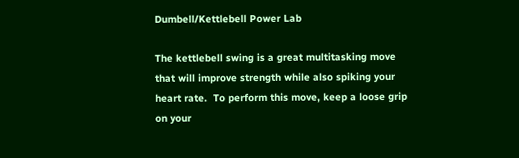Dumbell/Kettlebell Power Lab

The kettlebell swing is a great multitasking move that will improve strength while also spiking your heart rate.  To perform this move, keep a loose grip on your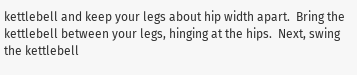kettlebell and keep your legs about hip width apart.  Bring the kettlebell between your legs, hinging at the hips.  Next, swing the kettlebell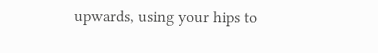upwards, using your hips to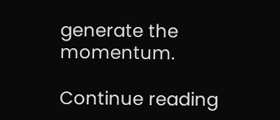generate the momentum.

Continue reading